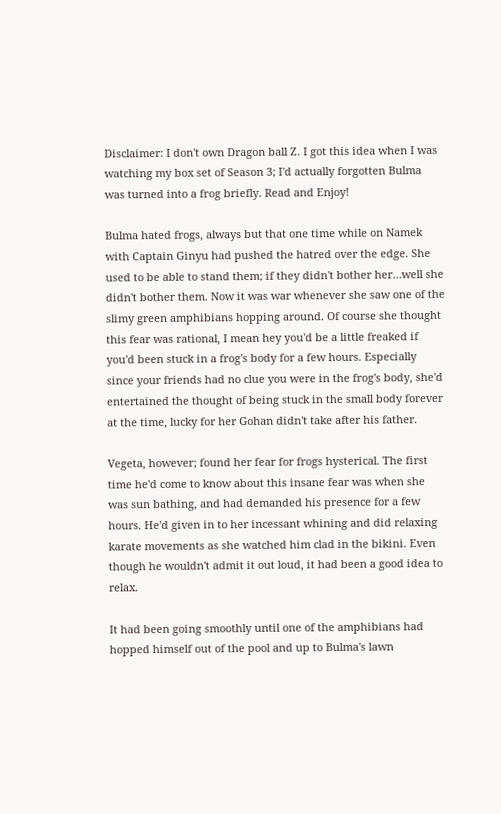Disclaimer: I don't own Dragon ball Z. I got this idea when I was watching my box set of Season 3; I'd actually forgotten Bulma was turned into a frog briefly. Read and Enjoy!

Bulma hated frogs, always but that one time while on Namek with Captain Ginyu had pushed the hatred over the edge. She used to be able to stand them; if they didn't bother her…well she didn't bother them. Now it was war whenever she saw one of the slimy green amphibians hopping around. Of course she thought this fear was rational, I mean hey you'd be a little freaked if you'd been stuck in a frog's body for a few hours. Especially since your friends had no clue you were in the frog's body, she'd entertained the thought of being stuck in the small body forever at the time, lucky for her Gohan didn't take after his father.

Vegeta, however; found her fear for frogs hysterical. The first time he'd come to know about this insane fear was when she was sun bathing, and had demanded his presence for a few hours. He'd given in to her incessant whining and did relaxing karate movements as she watched him clad in the bikini. Even though he wouldn't admit it out loud, it had been a good idea to relax.

It had been going smoothly until one of the amphibians had hopped himself out of the pool and up to Bulma's lawn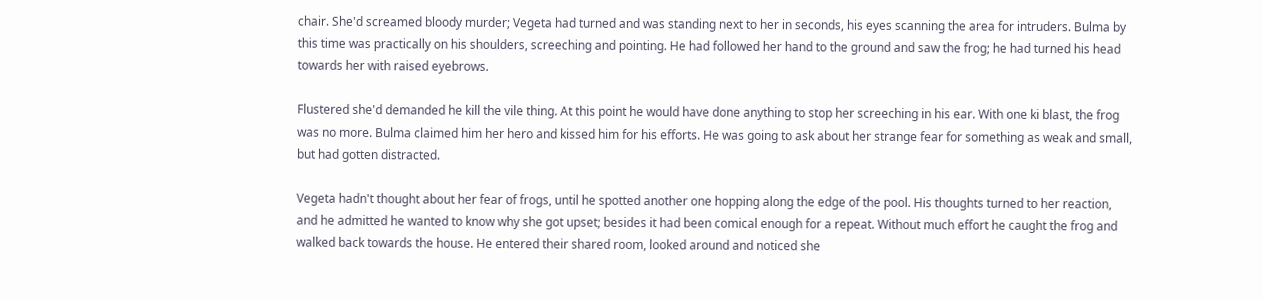chair. She'd screamed bloody murder; Vegeta had turned and was standing next to her in seconds, his eyes scanning the area for intruders. Bulma by this time was practically on his shoulders, screeching and pointing. He had followed her hand to the ground and saw the frog; he had turned his head towards her with raised eyebrows.

Flustered she'd demanded he kill the vile thing. At this point he would have done anything to stop her screeching in his ear. With one ki blast, the frog was no more. Bulma claimed him her hero and kissed him for his efforts. He was going to ask about her strange fear for something as weak and small, but had gotten distracted.

Vegeta hadn't thought about her fear of frogs, until he spotted another one hopping along the edge of the pool. His thoughts turned to her reaction, and he admitted he wanted to know why she got upset; besides it had been comical enough for a repeat. Without much effort he caught the frog and walked back towards the house. He entered their shared room, looked around and noticed she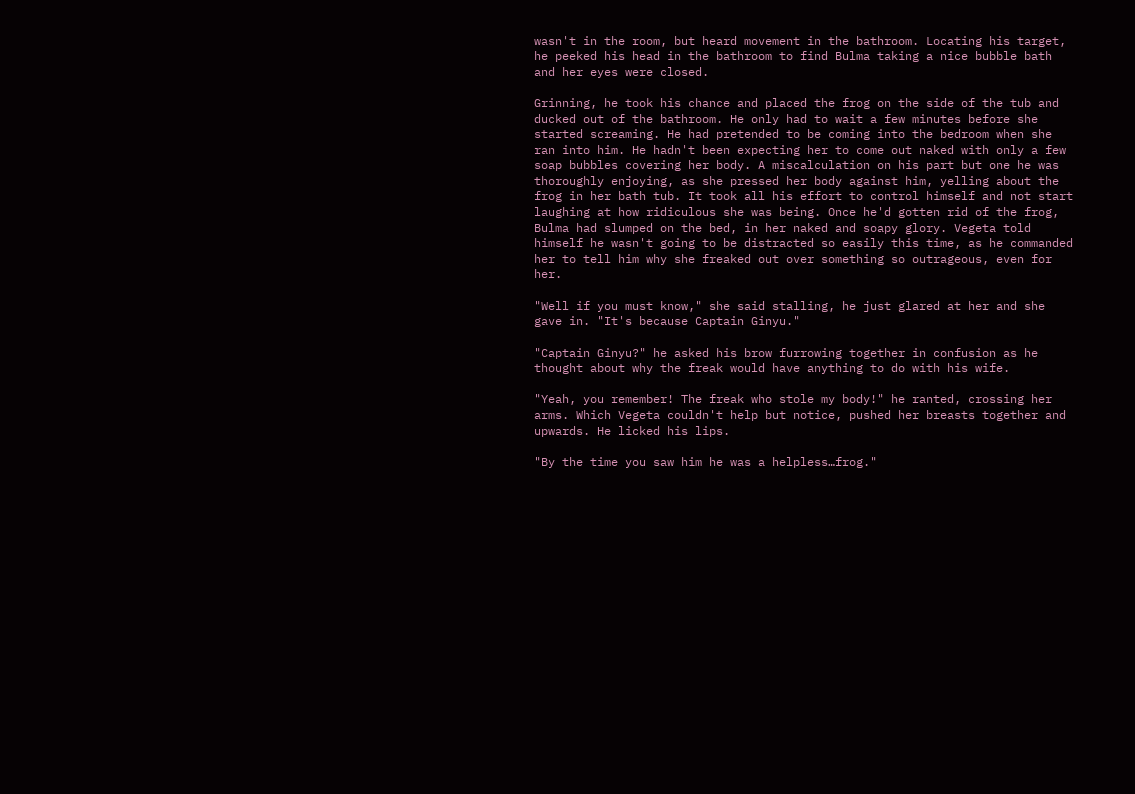wasn't in the room, but heard movement in the bathroom. Locating his target, he peeked his head in the bathroom to find Bulma taking a nice bubble bath and her eyes were closed.

Grinning, he took his chance and placed the frog on the side of the tub and ducked out of the bathroom. He only had to wait a few minutes before she started screaming. He had pretended to be coming into the bedroom when she ran into him. He hadn't been expecting her to come out naked with only a few soap bubbles covering her body. A miscalculation on his part but one he was thoroughly enjoying, as she pressed her body against him, yelling about the frog in her bath tub. It took all his effort to control himself and not start laughing at how ridiculous she was being. Once he'd gotten rid of the frog, Bulma had slumped on the bed, in her naked and soapy glory. Vegeta told himself he wasn't going to be distracted so easily this time, as he commanded her to tell him why she freaked out over something so outrageous, even for her.

"Well if you must know," she said stalling, he just glared at her and she gave in. "It's because Captain Ginyu."

"Captain Ginyu?" he asked his brow furrowing together in confusion as he thought about why the freak would have anything to do with his wife.

"Yeah, you remember! The freak who stole my body!" he ranted, crossing her arms. Which Vegeta couldn't help but notice, pushed her breasts together and upwards. He licked his lips.

"By the time you saw him he was a helpless…frog."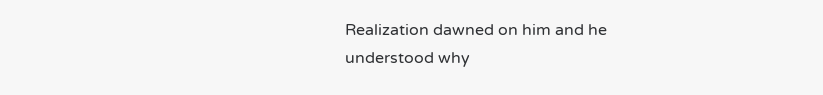Realization dawned on him and he understood why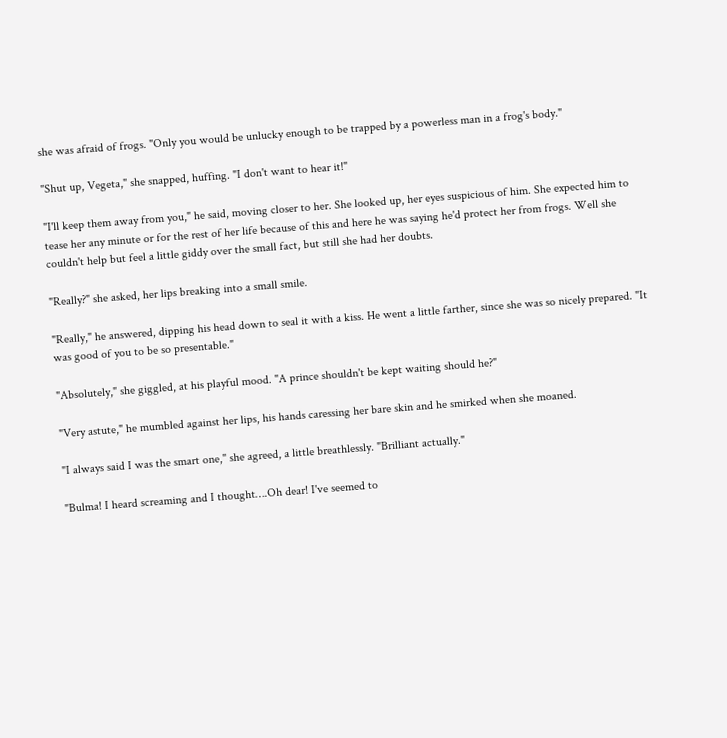she was afraid of frogs. "Only you would be unlucky enough to be trapped by a powerless man in a frog's body."

"Shut up, Vegeta," she snapped, huffing. "I don't want to hear it!"

"I'll keep them away from you," he said, moving closer to her. She looked up, her eyes suspicious of him. She expected him to tease her any minute or for the rest of her life because of this and here he was saying he'd protect her from frogs. Well she couldn't help but feel a little giddy over the small fact, but still she had her doubts.

"Really?" she asked, her lips breaking into a small smile.

"Really," he answered, dipping his head down to seal it with a kiss. He went a little farther, since she was so nicely prepared. "It was good of you to be so presentable."

"Absolutely," she giggled, at his playful mood. "A prince shouldn't be kept waiting should he?"

"Very astute," he mumbled against her lips, his hands caressing her bare skin and he smirked when she moaned.

"I always said I was the smart one," she agreed, a little breathlessly. "Brilliant actually."

"Bulma! I heard screaming and I thought….Oh dear! I've seemed to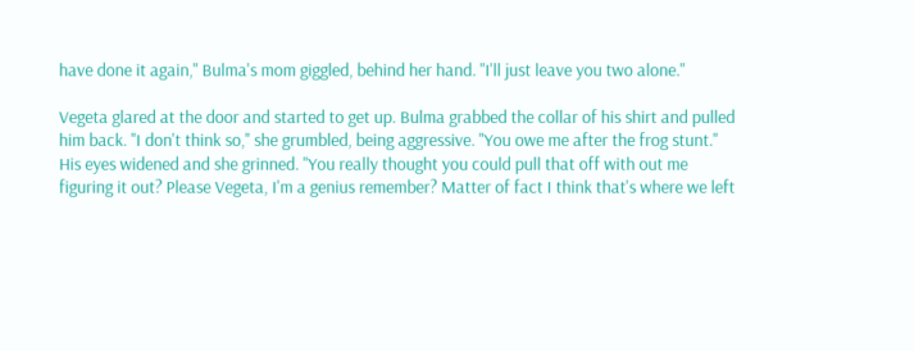have done it again," Bulma's mom giggled, behind her hand. "I'll just leave you two alone."

Vegeta glared at the door and started to get up. Bulma grabbed the collar of his shirt and pulled him back. "I don't think so," she grumbled, being aggressive. "You owe me after the frog stunt." His eyes widened and she grinned. "You really thought you could pull that off with out me figuring it out? Please Vegeta, I'm a genius remember? Matter of fact I think that's where we left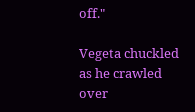off."

Vegeta chuckled as he crawled over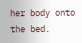her body onto the bed.